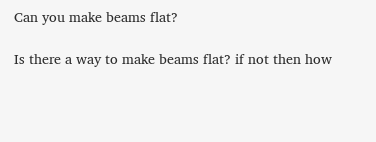Can you make beams flat?

Is there a way to make beams flat? if not then how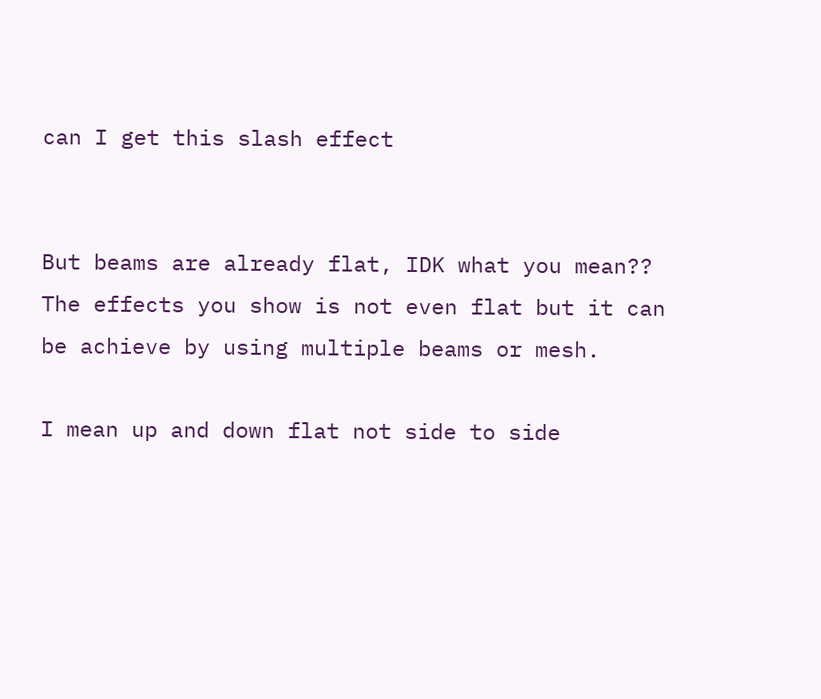can I get this slash effect


But beams are already flat, IDK what you mean?? The effects you show is not even flat but it can be achieve by using multiple beams or mesh.

I mean up and down flat not side to side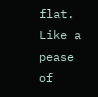flat. Like a pease of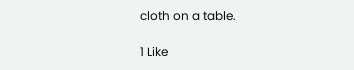cloth on a table.

1 Like